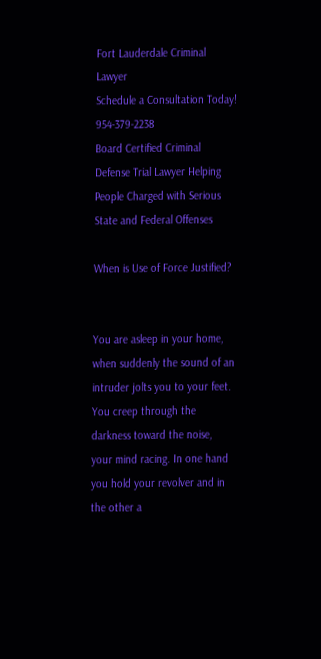Fort Lauderdale Criminal Lawyer
Schedule a Consultation Today! 954-379-2238
Board Certified Criminal Defense Trial Lawyer Helping People Charged with Serious State and Federal Offenses

When is Use of Force Justified?


You are asleep in your home, when suddenly the sound of an intruder jolts you to your feet. You creep through the darkness toward the noise, your mind racing. In one hand you hold your revolver and in the other a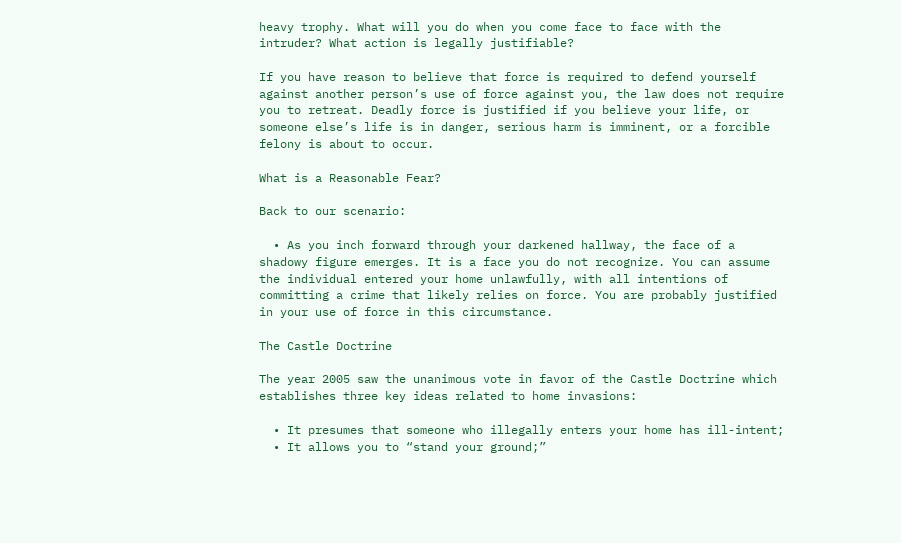heavy trophy. What will you do when you come face to face with the intruder? What action is legally justifiable?

If you have reason to believe that force is required to defend yourself against another person’s use of force against you, the law does not require you to retreat. Deadly force is justified if you believe your life, or someone else’s life is in danger, serious harm is imminent, or a forcible felony is about to occur.

What is a Reasonable Fear?

Back to our scenario:

  • As you inch forward through your darkened hallway, the face of a shadowy figure emerges. It is a face you do not recognize. You can assume the individual entered your home unlawfully, with all intentions of committing a crime that likely relies on force. You are probably justified in your use of force in this circumstance.

The Castle Doctrine

The year 2005 saw the unanimous vote in favor of the Castle Doctrine which establishes three key ideas related to home invasions:

  • It presumes that someone who illegally enters your home has ill-intent;
  • It allows you to “stand your ground;”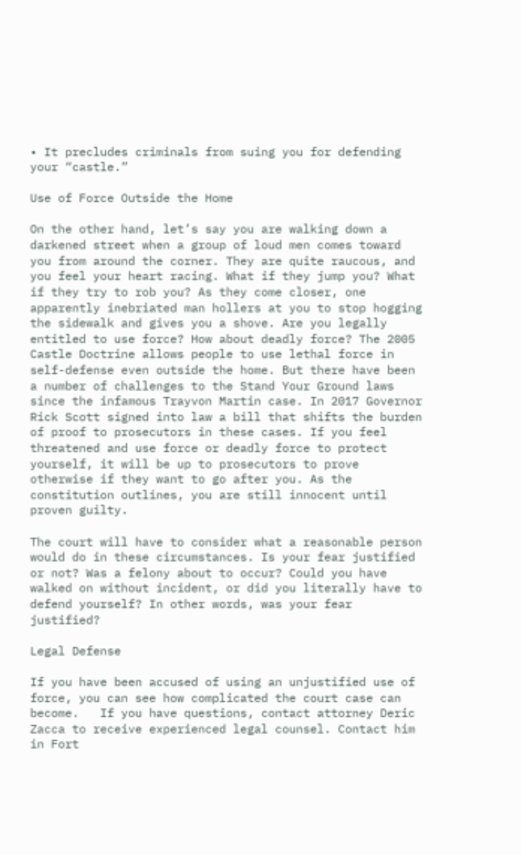• It precludes criminals from suing you for defending your “castle.”

Use of Force Outside the Home

On the other hand, let’s say you are walking down a darkened street when a group of loud men comes toward you from around the corner. They are quite raucous, and you feel your heart racing. What if they jump you? What if they try to rob you? As they come closer, one apparently inebriated man hollers at you to stop hogging the sidewalk and gives you a shove. Are you legally entitled to use force? How about deadly force? The 2005 Castle Doctrine allows people to use lethal force in self-defense even outside the home. But there have been a number of challenges to the Stand Your Ground laws since the infamous Trayvon Martin case. In 2017 Governor Rick Scott signed into law a bill that shifts the burden of proof to prosecutors in these cases. If you feel threatened and use force or deadly force to protect yourself, it will be up to prosecutors to prove otherwise if they want to go after you. As the constitution outlines, you are still innocent until proven guilty.

The court will have to consider what a reasonable person would do in these circumstances. Is your fear justified or not? Was a felony about to occur? Could you have walked on without incident, or did you literally have to defend yourself? In other words, was your fear justified?

Legal Defense

If you have been accused of using an unjustified use of force, you can see how complicated the court case can become.   If you have questions, contact attorney Deric Zacca to receive experienced legal counsel. Contact him in Fort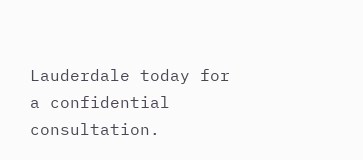Lauderdale today for a confidential consultation.